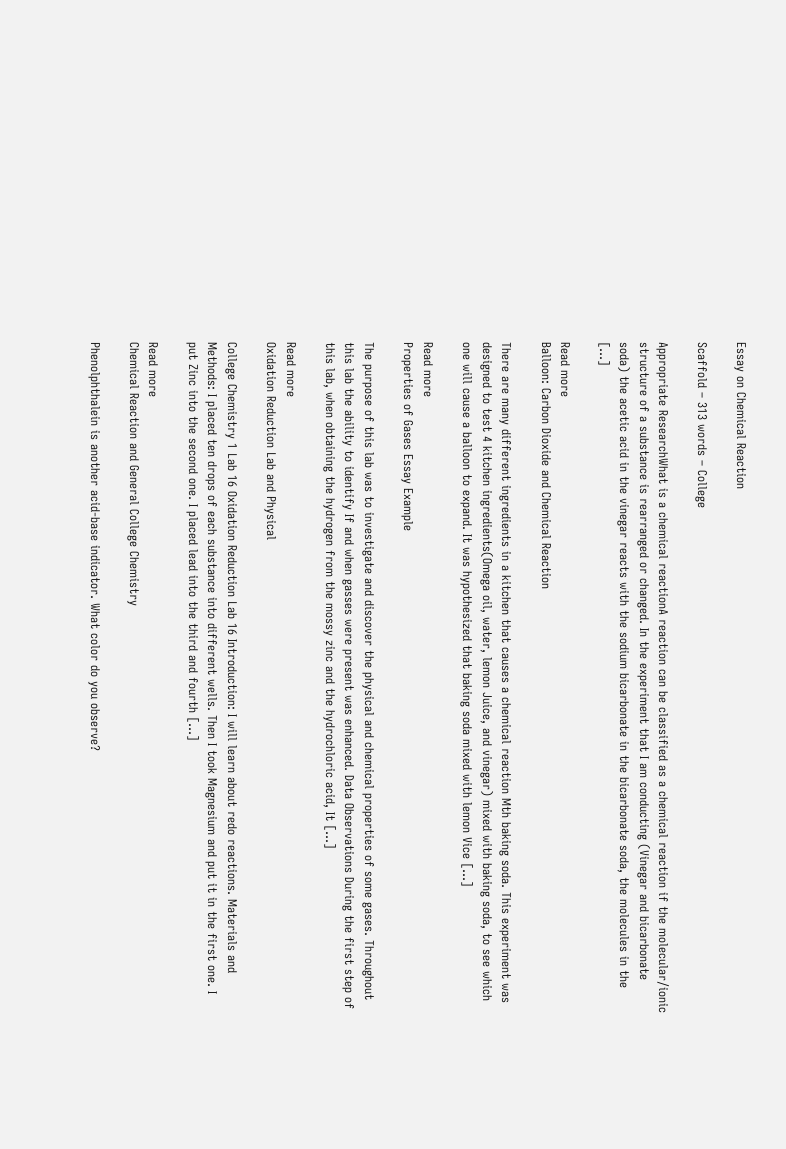Essay on Chemical Reaction

Scaffold – 313 words – College

Appropriate ResearchWhat is a chemical reactionA reaction can be classified as a chemical reaction if the molecular/ionic structure of a substance is rearranged or changed. In the experiment that I am conducting (Vinegar and bicarbonate soda) the acetic acid in the vinegar reacts with the sodium bicarbonate in the bicarbonate soda, the molecules in the […]

Read more
Balloon: Carbon Dioxide and Chemical Reaction

There are many different ingredients in a kitchen that causes a chemical reaction Mth baking soda. This experiment was designed to test 4 kitchen ingredients(Omega oil, water, lemon Juice, and vinegar) mixed with baking soda, to see which one will cause a balloon to expand. It was hypothesized that baking soda mixed with lemon Vice […]

Read more
Properties of Gases Essay Example

The purpose of this lab was to investigate and discover the physical and chemical properties of some gases. Throughout this lab the ability to identify If and when gasses were present was enhanced. Data Observations During the first step of this lab, when obtaining the hydrogen from the mossy zinc and the hydrochloric acid, It […]

Read more
Oxidation Reduction Lab and Physical

College Chemistry 1 Lab 16 Oxidation Reduction Lab 16 Introduction: I will learn about redo reactions. Materials and Methods: I placed ten drops of each substance into different wells. Then I took Magnesium and put it in the first one. I put Zinc into the second one. I placed lead into the third and fourth […]

Read more
Chemical Reaction and General College Chemistry

Phenolphthalein is another acid-base indicator. What color do you observe?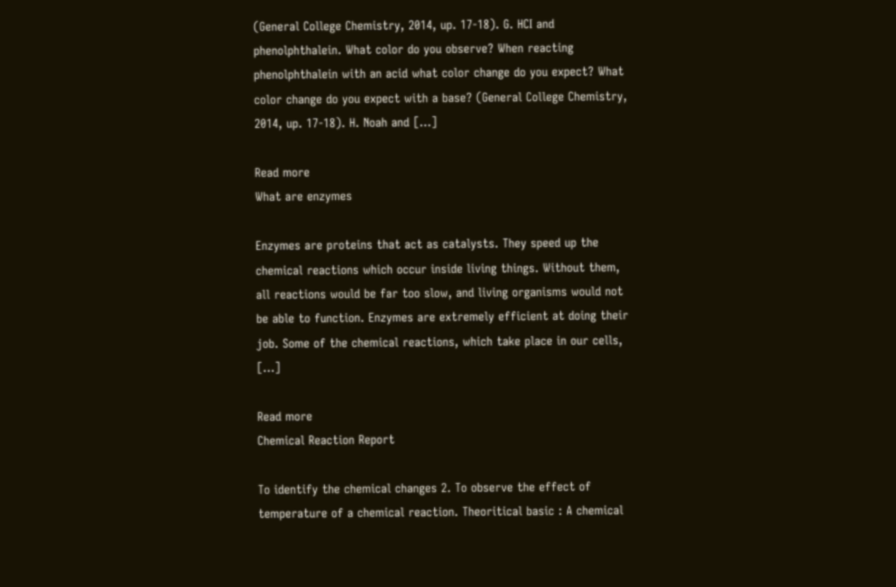(General College Chemistry, 2014, up. 17-18). G. HCI and phenolphthalein. What color do you observe? When reacting phenolphthalein with an acid what color change do you expect? What color change do you expect with a base? (General College Chemistry, 2014, up. 17-18). H. Noah and […]

Read more
What are enzymes

Enzymes are proteins that act as catalysts. They speed up the chemical reactions which occur inside living things. Without them, all reactions would be far too slow, and living organisms would not be able to function. Enzymes are extremely efficient at doing their job. Some of the chemical reactions, which take place in our cells, […]

Read more
Chemical Reaction Report

To identify the chemical changes 2. To observe the effect of temperature of a chemical reaction. Theoritical basic : A chemical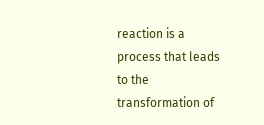reaction is a process that leads to the transformation of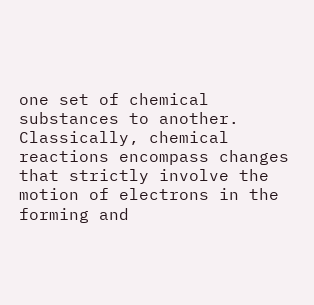one set of chemical substances to another. Classically, chemical reactions encompass changes that strictly involve the motion of electrons in the forming and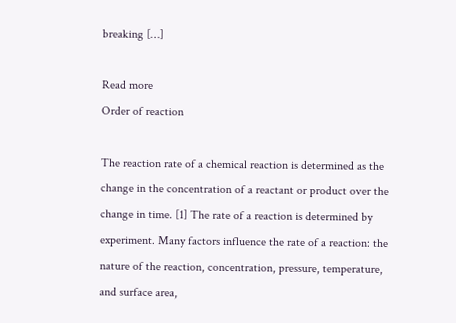breaking […]

Read more
Order of reaction

The reaction rate of a chemical reaction is determined as the change in the concentration of a reactant or product over the change in time. [1] The rate of a reaction is determined by experiment. Many factors influence the rate of a reaction: the nature of the reaction, concentration, pressure, temperature, and surface area,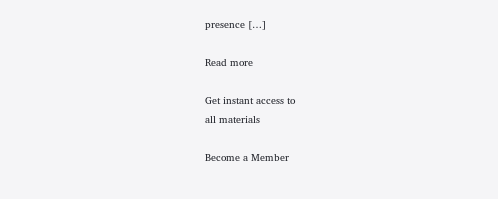presence […]

Read more

Get instant access to
all materials

Become a Member